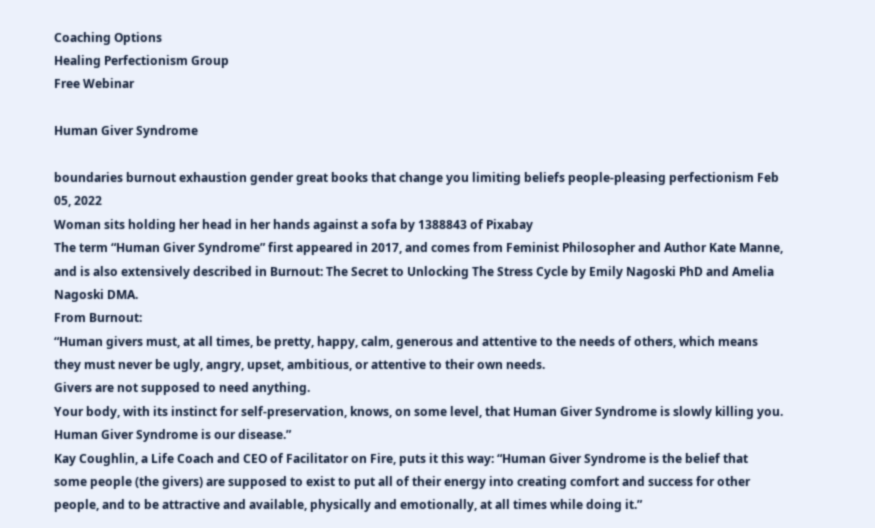Coaching Options
Healing Perfectionism Group
Free Webinar

Human Giver Syndrome

boundaries burnout exhaustion gender great books that change you limiting beliefs people-pleasing perfectionism Feb 05, 2022
Woman sits holding her head in her hands against a sofa by 1388843 of Pixabay
The term “Human Giver Syndrome” first appeared in 2017, and comes from Feminist Philosopher and Author Kate Manne, and is also extensively described in Burnout: The Secret to Unlocking The Stress Cycle by Emily Nagoski PhD and Amelia Nagoski DMA.
From Burnout:
“Human givers must, at all times, be pretty, happy, calm, generous and attentive to the needs of others, which means they must never be ugly, angry, upset, ambitious, or attentive to their own needs.
Givers are not supposed to need anything.
Your body, with its instinct for self-preservation, knows, on some level, that Human Giver Syndrome is slowly killing you. Human Giver Syndrome is our disease.”
Kay Coughlin, a Life Coach and CEO of Facilitator on Fire, puts it this way: “Human Giver Syndrome is the belief that some people (the givers) are supposed to exist to put all of their energy into creating comfort and success for other people, and to be attractive and available, physically and emotionally, at all times while doing it.”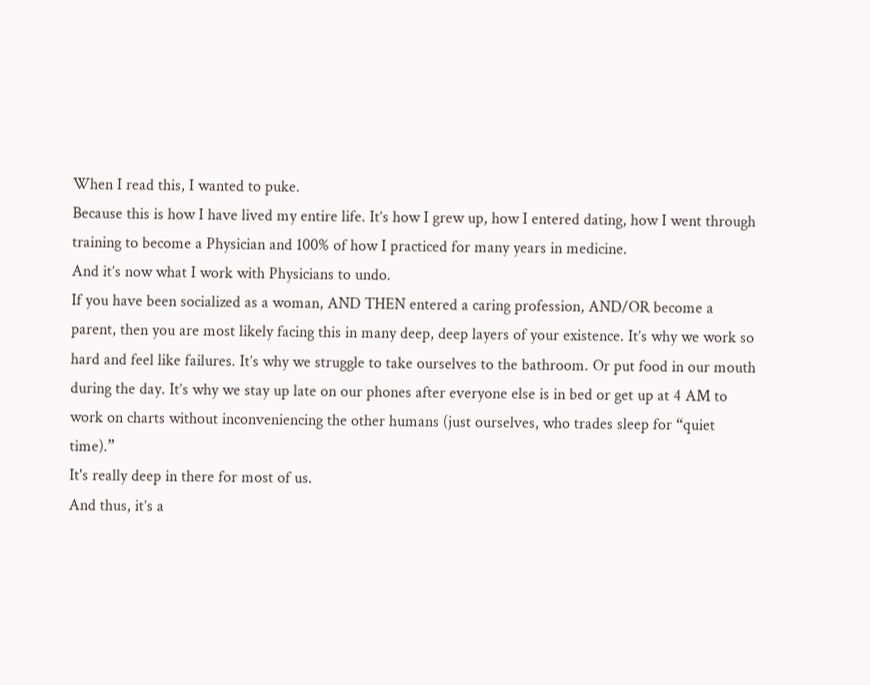When I read this, I wanted to puke.
Because this is how I have lived my entire life. It’s how I grew up, how I entered dating, how I went through training to become a Physician and 100% of how I practiced for many years in medicine.
And it’s now what I work with Physicians to undo.
If you have been socialized as a woman, AND THEN entered a caring profession, AND/OR become a parent, then you are most likely facing this in many deep, deep layers of your existence. It’s why we work so hard and feel like failures. It’s why we struggle to take ourselves to the bathroom. Or put food in our mouth during the day. It’s why we stay up late on our phones after everyone else is in bed or get up at 4 AM to work on charts without inconveniencing the other humans (just ourselves, who trades sleep for “quiet time).”
It's really deep in there for most of us.
And thus, it’s a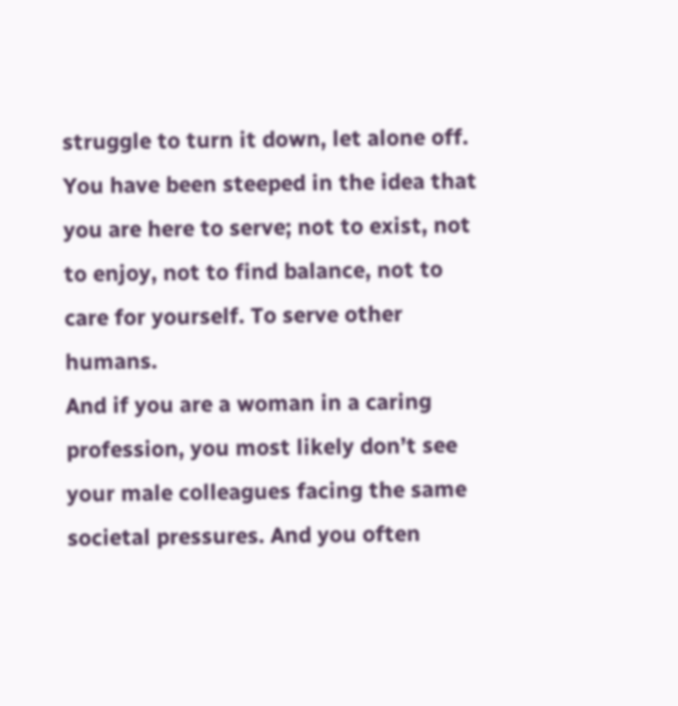struggle to turn it down, let alone off.
You have been steeped in the idea that you are here to serve; not to exist, not to enjoy, not to find balance, not to care for yourself. To serve other humans.
And if you are a woman in a caring profession, you most likely don’t see your male colleagues facing the same societal pressures. And you often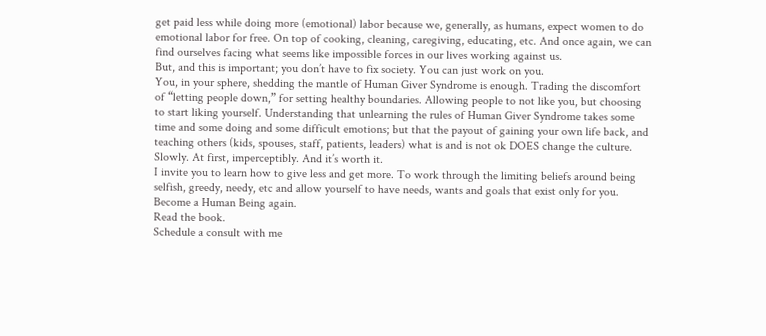get paid less while doing more (emotional) labor because we, generally, as humans, expect women to do emotional labor for free. On top of cooking, cleaning, caregiving, educating, etc. And once again, we can find ourselves facing what seems like impossible forces in our lives working against us.
But, and this is important; you don’t have to fix society. You can just work on you.
You, in your sphere, shedding the mantle of Human Giver Syndrome is enough. Trading the discomfort of “letting people down,” for setting healthy boundaries. Allowing people to not like you, but choosing to start liking yourself. Understanding that unlearning the rules of Human Giver Syndrome takes some time and some doing and some difficult emotions; but that the payout of gaining your own life back, and teaching others (kids, spouses, staff, patients, leaders) what is and is not ok DOES change the culture.
Slowly. At first, imperceptibly. And it’s worth it.
I invite you to learn how to give less and get more. To work through the limiting beliefs around being selfish, greedy, needy, etc and allow yourself to have needs, wants and goals that exist only for you. Become a Human Being again.
Read the book.
Schedule a consult with me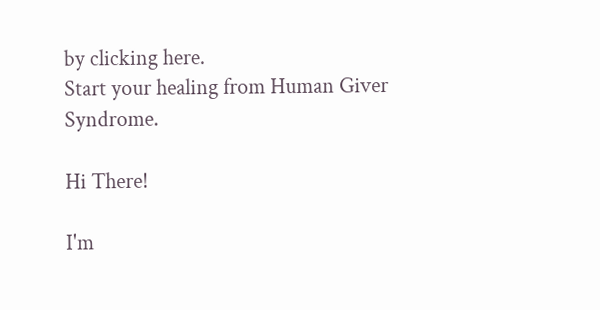by clicking here.
Start your healing from Human Giver Syndrome.

Hi There!

I'm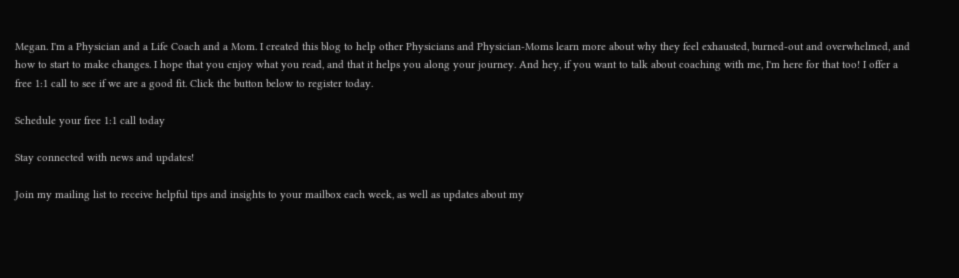Megan. I'm a Physician and a Life Coach and a Mom. I created this blog to help other Physicians and Physician-Moms learn more about why they feel exhausted, burned-out and overwhelmed, and how to start to make changes. I hope that you enjoy what you read, and that it helps you along your journey. And hey, if you want to talk about coaching with me, I'm here for that too! I offer a free 1:1 call to see if we are a good fit. Click the button below to register today.

Schedule your free 1:1 call today

Stay connected with news and updates!

Join my mailing list to receive helpful tips and insights to your mailbox each week, as well as updates about my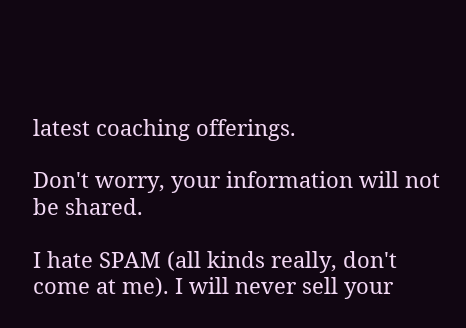latest coaching offerings.

Don't worry, your information will not be shared.

I hate SPAM (all kinds really, don't come at me). I will never sell your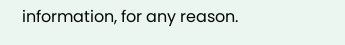information, for any reason.